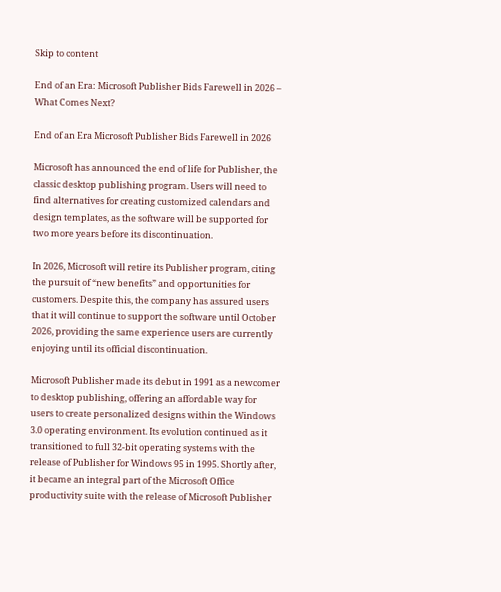Skip to content

End of an Era: Microsoft Publisher Bids Farewell in 2026 – What Comes Next?

End of an Era Microsoft Publisher Bids Farewell in 2026

Microsoft has announced the end of life for Publisher, the classic desktop publishing program. Users will need to find alternatives for creating customized calendars and design templates, as the software will be supported for two more years before its discontinuation.

In 2026, Microsoft will retire its Publisher program, citing the pursuit of “new benefits” and opportunities for customers. Despite this, the company has assured users that it will continue to support the software until October 2026, providing the same experience users are currently enjoying until its official discontinuation.

Microsoft Publisher made its debut in 1991 as a newcomer to desktop publishing, offering an affordable way for users to create personalized designs within the Windows 3.0 operating environment. Its evolution continued as it transitioned to full 32-bit operating systems with the release of Publisher for Windows 95 in 1995. Shortly after, it became an integral part of the Microsoft Office productivity suite with the release of Microsoft Publisher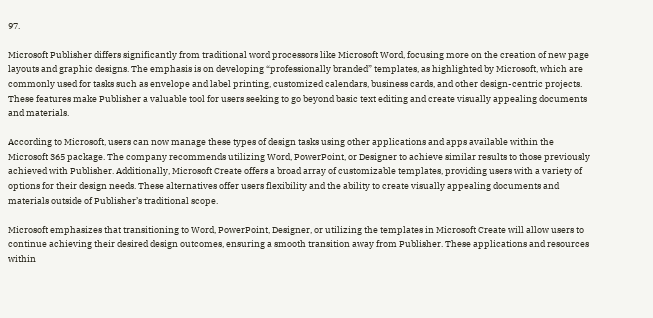97.

Microsoft Publisher differs significantly from traditional word processors like Microsoft Word, focusing more on the creation of new page layouts and graphic designs. The emphasis is on developing “professionally branded” templates, as highlighted by Microsoft, which are commonly used for tasks such as envelope and label printing, customized calendars, business cards, and other design-centric projects. These features make Publisher a valuable tool for users seeking to go beyond basic text editing and create visually appealing documents and materials.

According to Microsoft, users can now manage these types of design tasks using other applications and apps available within the Microsoft 365 package. The company recommends utilizing Word, PowerPoint, or Designer to achieve similar results to those previously achieved with Publisher. Additionally, Microsoft Create offers a broad array of customizable templates, providing users with a variety of options for their design needs. These alternatives offer users flexibility and the ability to create visually appealing documents and materials outside of Publisher’s traditional scope.

Microsoft emphasizes that transitioning to Word, PowerPoint, Designer, or utilizing the templates in Microsoft Create will allow users to continue achieving their desired design outcomes, ensuring a smooth transition away from Publisher. These applications and resources within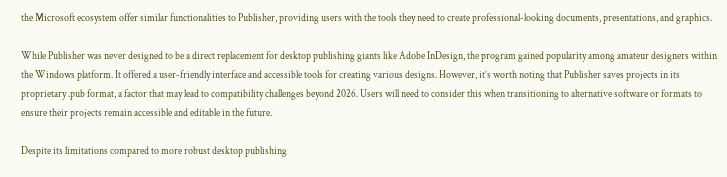the Microsoft ecosystem offer similar functionalities to Publisher, providing users with the tools they need to create professional-looking documents, presentations, and graphics.

While Publisher was never designed to be a direct replacement for desktop publishing giants like Adobe InDesign, the program gained popularity among amateur designers within the Windows platform. It offered a user-friendly interface and accessible tools for creating various designs. However, it’s worth noting that Publisher saves projects in its proprietary .pub format, a factor that may lead to compatibility challenges beyond 2026. Users will need to consider this when transitioning to alternative software or formats to ensure their projects remain accessible and editable in the future.

Despite its limitations compared to more robust desktop publishing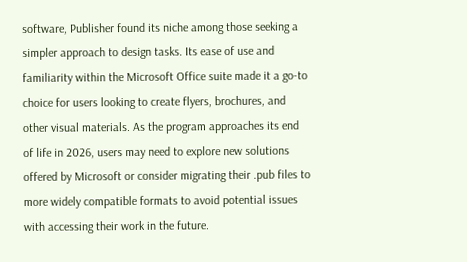software, Publisher found its niche among those seeking a simpler approach to design tasks. Its ease of use and familiarity within the Microsoft Office suite made it a go-to choice for users looking to create flyers, brochures, and other visual materials. As the program approaches its end of life in 2026, users may need to explore new solutions offered by Microsoft or consider migrating their .pub files to more widely compatible formats to avoid potential issues with accessing their work in the future.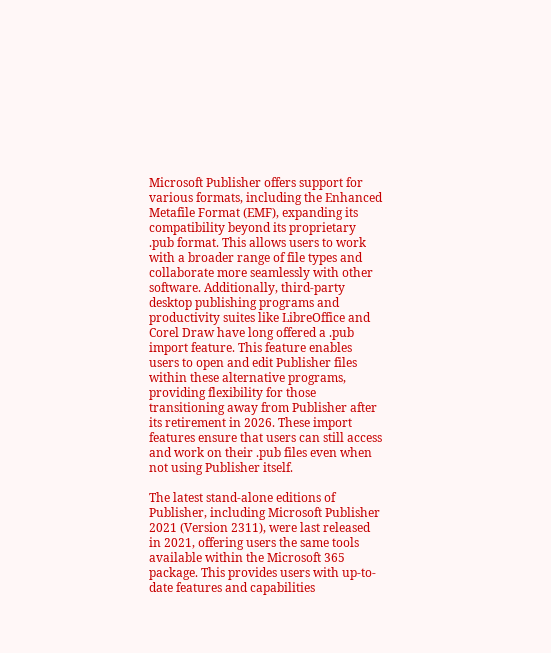Microsoft Publisher offers support for various formats, including the Enhanced Metafile Format (EMF), expanding its compatibility beyond its proprietary .pub format. This allows users to work with a broader range of file types and collaborate more seamlessly with other software. Additionally, third-party desktop publishing programs and productivity suites like LibreOffice and Corel Draw have long offered a .pub import feature. This feature enables users to open and edit Publisher files within these alternative programs, providing flexibility for those transitioning away from Publisher after its retirement in 2026. These import features ensure that users can still access and work on their .pub files even when not using Publisher itself.

The latest stand-alone editions of Publisher, including Microsoft Publisher 2021 (Version 2311), were last released in 2021, offering users the same tools available within the Microsoft 365 package. This provides users with up-to-date features and capabilities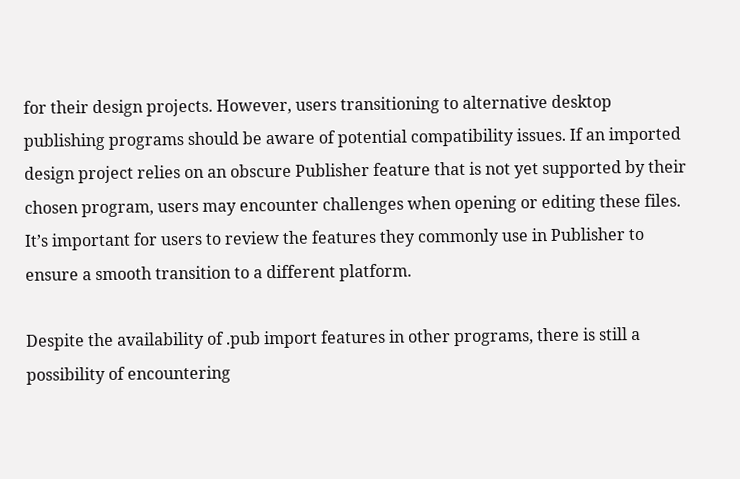for their design projects. However, users transitioning to alternative desktop publishing programs should be aware of potential compatibility issues. If an imported design project relies on an obscure Publisher feature that is not yet supported by their chosen program, users may encounter challenges when opening or editing these files. It’s important for users to review the features they commonly use in Publisher to ensure a smooth transition to a different platform.

Despite the availability of .pub import features in other programs, there is still a possibility of encountering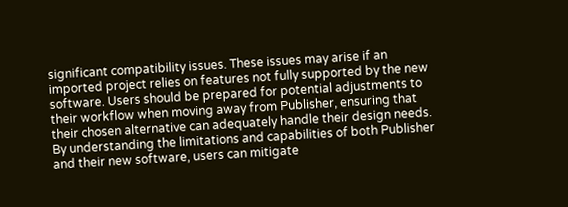significant compatibility issues. These issues may arise if an imported project relies on features not fully supported by the new software. Users should be prepared for potential adjustments to their workflow when moving away from Publisher, ensuring that their chosen alternative can adequately handle their design needs. By understanding the limitations and capabilities of both Publisher and their new software, users can mitigate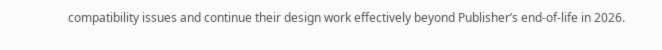compatibility issues and continue their design work effectively beyond Publisher’s end-of-life in 2026.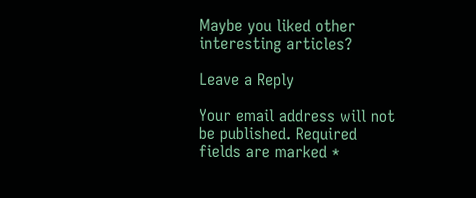Maybe you liked other interesting articles?

Leave a Reply

Your email address will not be published. Required fields are marked *